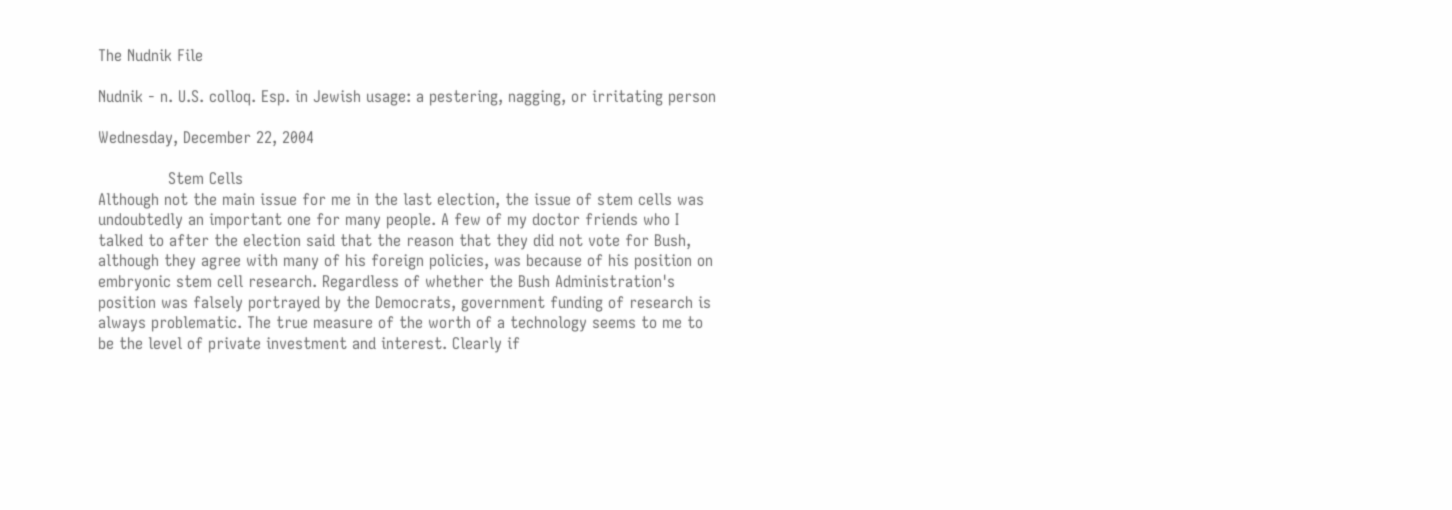The Nudnik File

Nudnik - n. U.S. colloq. Esp. in Jewish usage: a pestering, nagging, or irritating person

Wednesday, December 22, 2004

              Stem Cells
Although not the main issue for me in the last election, the issue of stem cells was undoubtedly an important one for many people. A few of my doctor friends who I talked to after the election said that the reason that they did not vote for Bush, although they agree with many of his foreign policies, was because of his position on embryonic stem cell research. Regardless of whether the Bush Administration's position was falsely portrayed by the Democrats, government funding of research is always problematic. The true measure of the worth of a technology seems to me to be the level of private investment and interest. Clearly if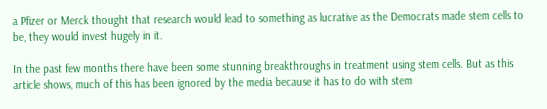a Pfizer or Merck thought that research would lead to something as lucrative as the Democrats made stem cells to be, they would invest hugely in it.

In the past few months there have been some stunning breakthroughs in treatment using stem cells. But as this article shows, much of this has been ignored by the media because it has to do with stem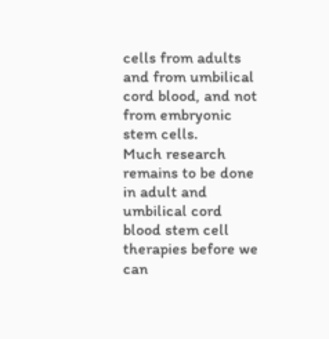cells from adults and from umbilical cord blood, and not from embryonic stem cells.
Much research remains to be done in adult and umbilical cord blood stem cell therapies before we can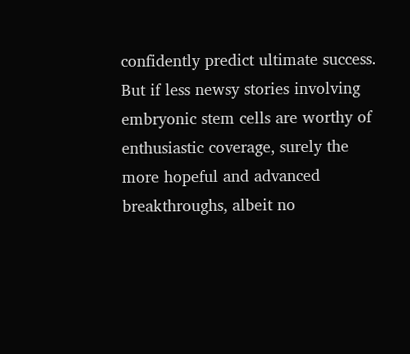confidently predict ultimate success. But if less newsy stories involving embryonic stem cells are worthy of enthusiastic coverage, surely the more hopeful and advanced breakthroughs, albeit no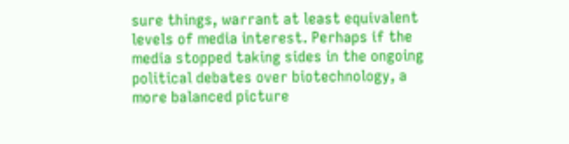sure things, warrant at least equivalent levels of media interest. Perhaps if the media stopped taking sides in the ongoing political debates over biotechnology, a more balanced picture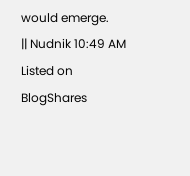would emerge.
|| Nudnik 10:49 AM
Listed on BlogShares